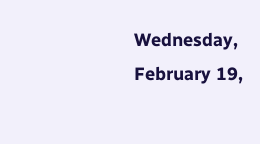Wednesday, February 19,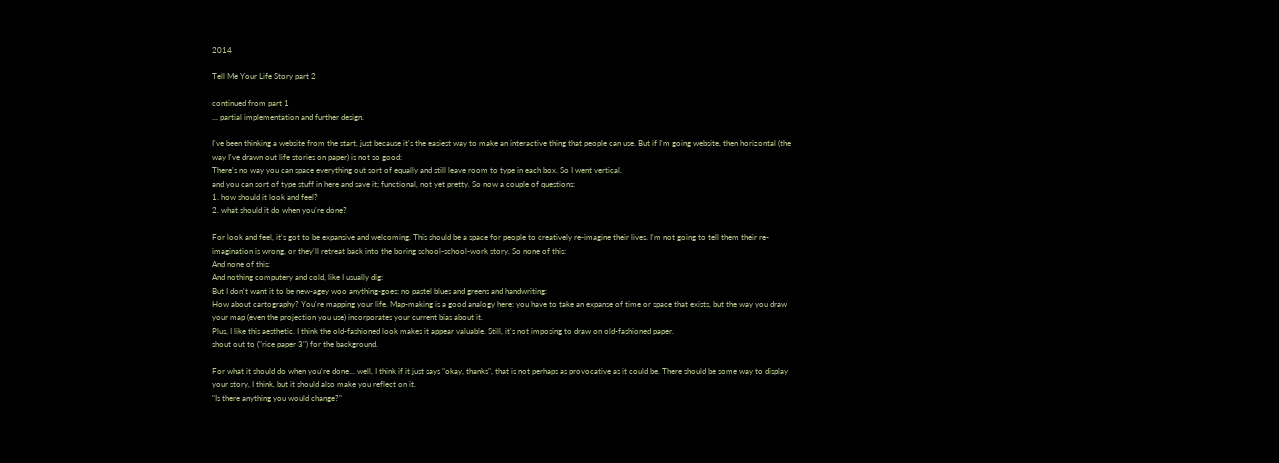2014

Tell Me Your Life Story part 2

continued from part 1
... partial implementation and further design.

I've been thinking a website from the start, just because it's the easiest way to make an interactive thing that people can use. But if I'm going website, then horizontal (the way I've drawn out life stories on paper) is not so good:
There's no way you can space everything out sort of equally and still leave room to type in each box. So I went vertical.
and you can sort of type stuff in here and save it; functional, not yet pretty. So now a couple of questions:
1. how should it look and feel?
2. what should it do when you're done?

For look and feel, it's got to be expansive and welcoming. This should be a space for people to creatively re-imagine their lives. I'm not going to tell them their re-imagination is wrong, or they'll retreat back into the boring school-school-work story. So none of this:
And none of this:
And nothing computery and cold, like I usually dig:
But I don't want it to be new-agey woo anything-goes; no pastel blues and greens and handwriting:
How about cartography? You're mapping your life. Map-making is a good analogy here: you have to take an expanse of time or space that exists, but the way you draw your map (even the projection you use) incorporates your current bias about it.
Plus, I like this aesthetic. I think the old-fashioned look makes it appear valuable. Still, it's not imposing to draw on old-fashioned paper.
shout out to ("rice paper 3") for the background.

For what it should do when you're done... well, I think if it just says "okay, thanks", that is not perhaps as provocative as it could be. There should be some way to display your story, I think, but it should also make you reflect on it.
"Is there anything you would change?"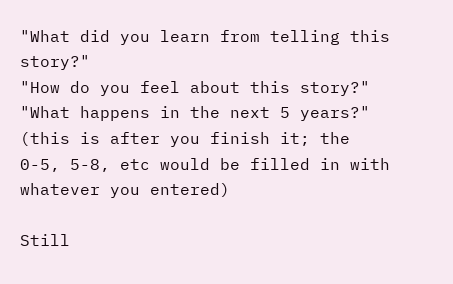"What did you learn from telling this story?"
"How do you feel about this story?"
"What happens in the next 5 years?"
(this is after you finish it; the 0-5, 5-8, etc would be filled in with whatever you entered)

Still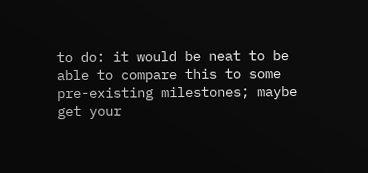to do: it would be neat to be able to compare this to some pre-existing milestones; maybe get your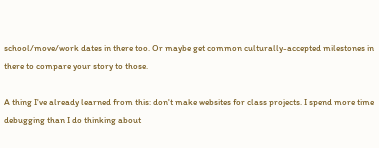school/move/work dates in there too. Or maybe get common culturally-accepted milestones in there to compare your story to those.

A thing I've already learned from this: don't make websites for class projects. I spend more time debugging than I do thinking about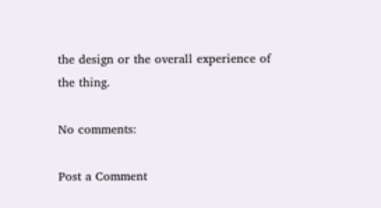the design or the overall experience of the thing.

No comments:

Post a Comment